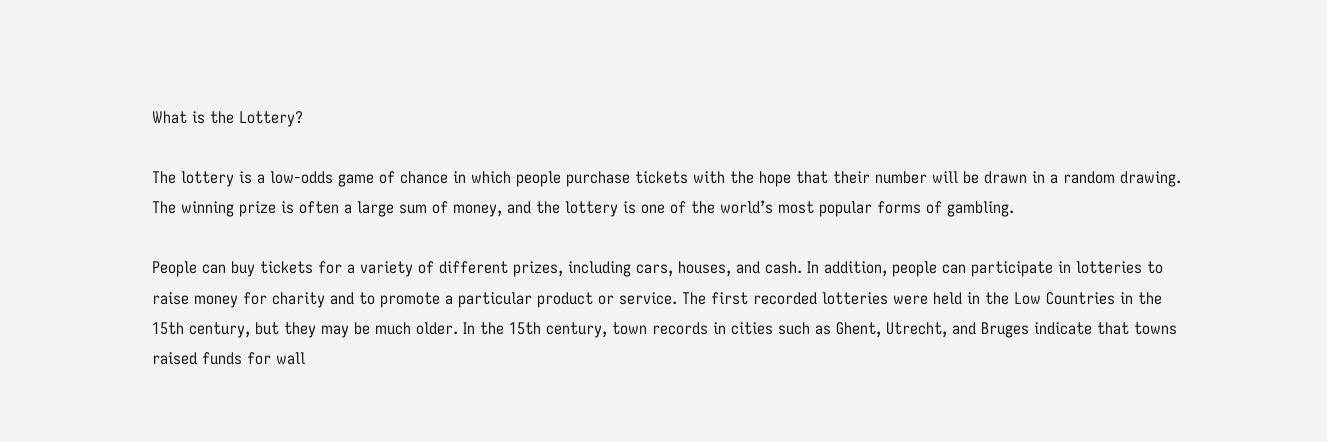What is the Lottery?

The lottery is a low-odds game of chance in which people purchase tickets with the hope that their number will be drawn in a random drawing. The winning prize is often a large sum of money, and the lottery is one of the world’s most popular forms of gambling.

People can buy tickets for a variety of different prizes, including cars, houses, and cash. In addition, people can participate in lotteries to raise money for charity and to promote a particular product or service. The first recorded lotteries were held in the Low Countries in the 15th century, but they may be much older. In the 15th century, town records in cities such as Ghent, Utrecht, and Bruges indicate that towns raised funds for wall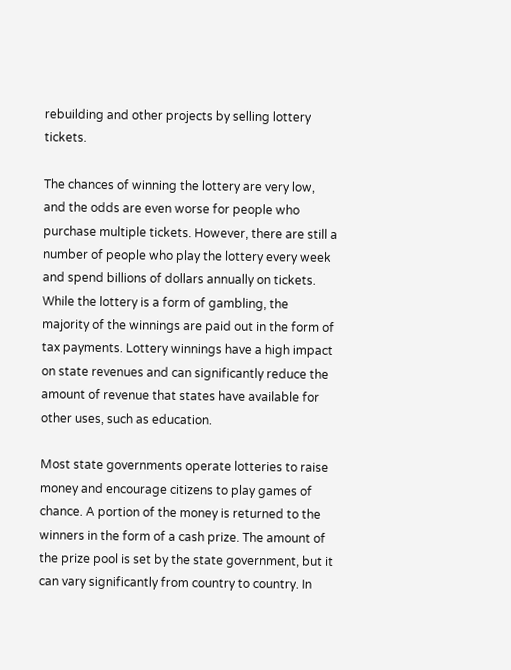rebuilding and other projects by selling lottery tickets.

The chances of winning the lottery are very low, and the odds are even worse for people who purchase multiple tickets. However, there are still a number of people who play the lottery every week and spend billions of dollars annually on tickets. While the lottery is a form of gambling, the majority of the winnings are paid out in the form of tax payments. Lottery winnings have a high impact on state revenues and can significantly reduce the amount of revenue that states have available for other uses, such as education.

Most state governments operate lotteries to raise money and encourage citizens to play games of chance. A portion of the money is returned to the winners in the form of a cash prize. The amount of the prize pool is set by the state government, but it can vary significantly from country to country. In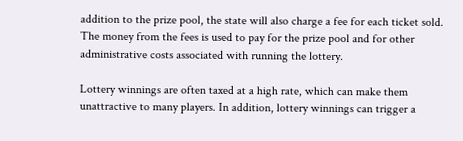addition to the prize pool, the state will also charge a fee for each ticket sold. The money from the fees is used to pay for the prize pool and for other administrative costs associated with running the lottery.

Lottery winnings are often taxed at a high rate, which can make them unattractive to many players. In addition, lottery winnings can trigger a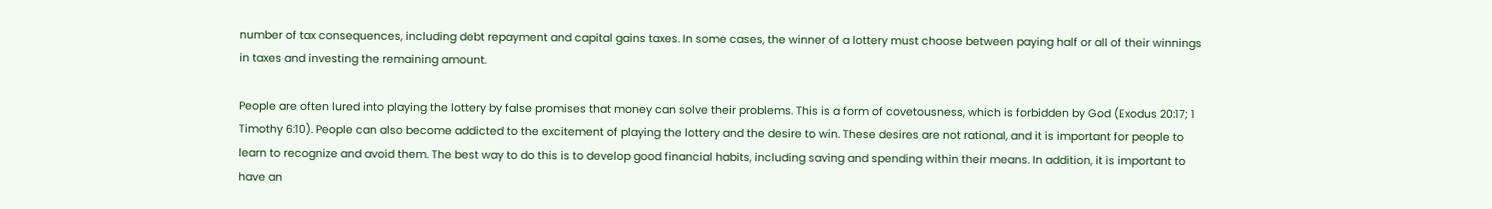number of tax consequences, including debt repayment and capital gains taxes. In some cases, the winner of a lottery must choose between paying half or all of their winnings in taxes and investing the remaining amount.

People are often lured into playing the lottery by false promises that money can solve their problems. This is a form of covetousness, which is forbidden by God (Exodus 20:17; 1 Timothy 6:10). People can also become addicted to the excitement of playing the lottery and the desire to win. These desires are not rational, and it is important for people to learn to recognize and avoid them. The best way to do this is to develop good financial habits, including saving and spending within their means. In addition, it is important to have an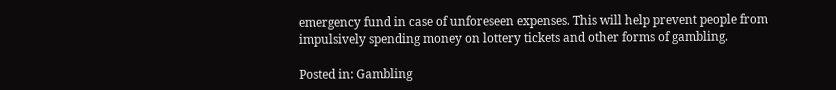emergency fund in case of unforeseen expenses. This will help prevent people from impulsively spending money on lottery tickets and other forms of gambling.

Posted in: Gambling